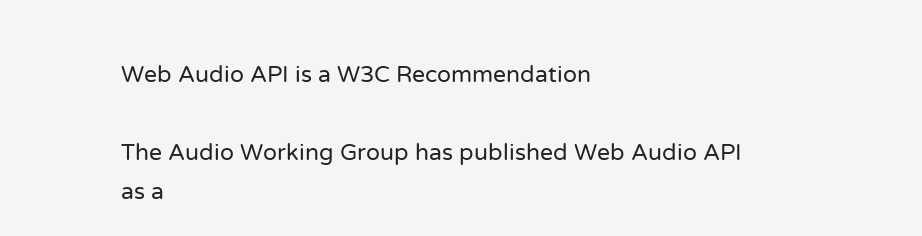Web Audio API is a W3C Recommendation

The Audio Working Group has published Web Audio API as a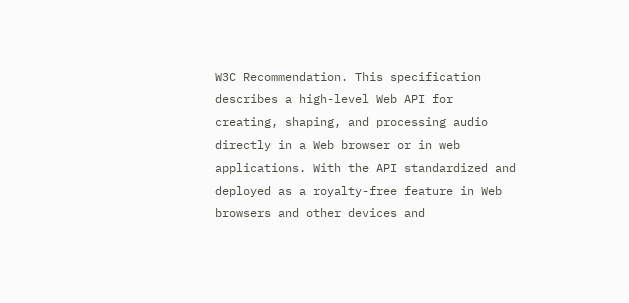W3C Recommendation. This specification describes a high-level Web API for creating, shaping, and processing audio directly in a Web browser or in web applications. With the API standardized and deployed as a royalty-free feature in Web browsers and other devices and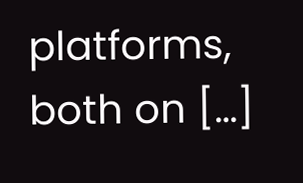platforms, both on […]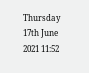Thursday 17th June 2021 11:52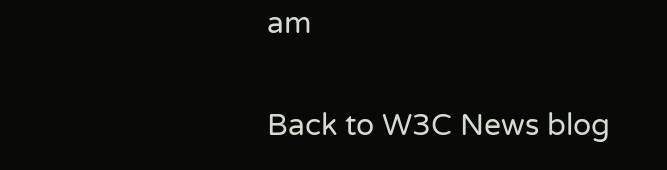am

Back to W3C News blog